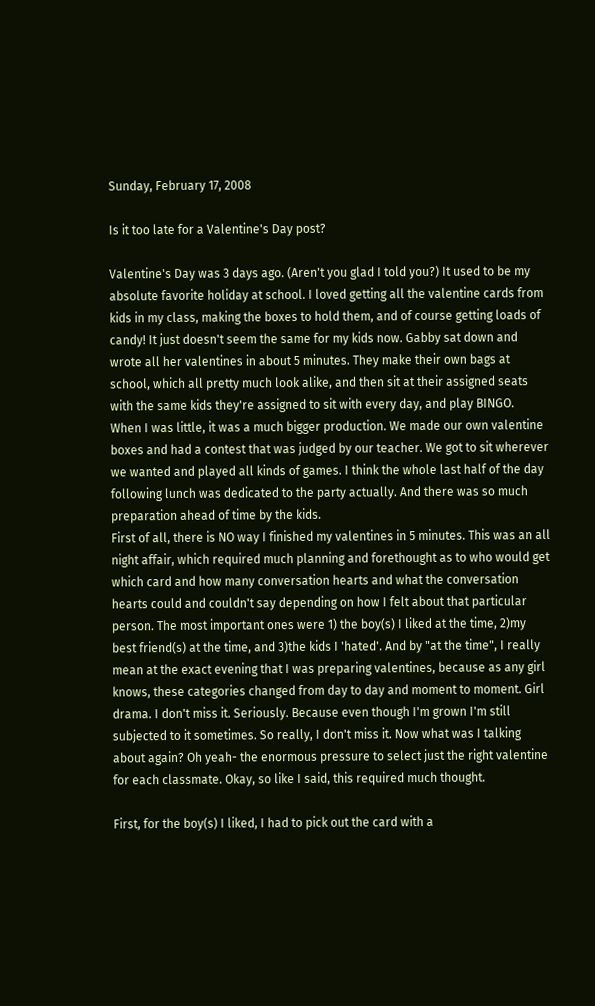Sunday, February 17, 2008

Is it too late for a Valentine's Day post?

Valentine's Day was 3 days ago. (Aren't you glad I told you?) It used to be my absolute favorite holiday at school. I loved getting all the valentine cards from kids in my class, making the boxes to hold them, and of course getting loads of candy! It just doesn't seem the same for my kids now. Gabby sat down and wrote all her valentines in about 5 minutes. They make their own bags at school, which all pretty much look alike, and then sit at their assigned seats with the same kids they're assigned to sit with every day, and play BINGO.
When I was little, it was a much bigger production. We made our own valentine boxes and had a contest that was judged by our teacher. We got to sit wherever we wanted and played all kinds of games. I think the whole last half of the day following lunch was dedicated to the party actually. And there was so much preparation ahead of time by the kids.
First of all, there is NO way I finished my valentines in 5 minutes. This was an all night affair, which required much planning and forethought as to who would get which card and how many conversation hearts and what the conversation hearts could and couldn't say depending on how I felt about that particular person. The most important ones were 1) the boy(s) I liked at the time, 2)my best friend(s) at the time, and 3)the kids I 'hated'. And by "at the time", I really mean at the exact evening that I was preparing valentines, because as any girl knows, these categories changed from day to day and moment to moment. Girl drama. I don't miss it. Seriously. Because even though I'm grown I'm still subjected to it sometimes. So really, I don't miss it. Now what was I talking about again? Oh yeah- the enormous pressure to select just the right valentine for each classmate. Okay, so like I said, this required much thought.

First, for the boy(s) I liked, I had to pick out the card with a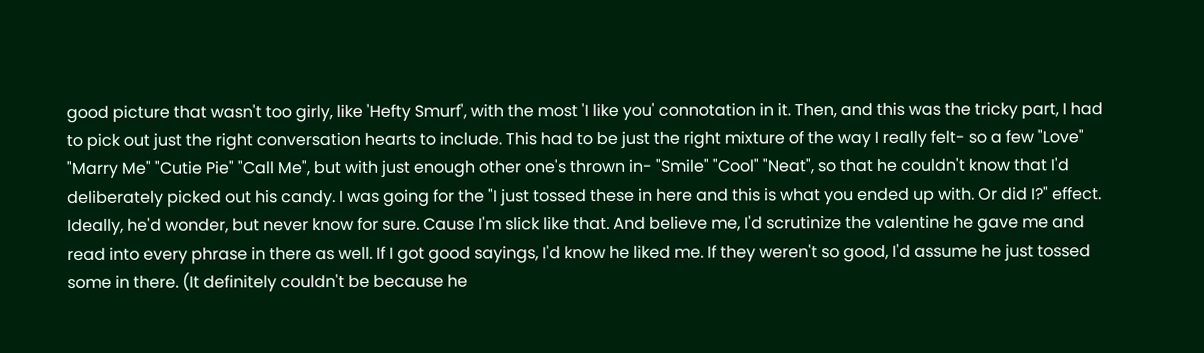good picture that wasn't too girly, like 'Hefty Smurf', with the most 'I like you' connotation in it. Then, and this was the tricky part, I had to pick out just the right conversation hearts to include. This had to be just the right mixture of the way I really felt- so a few "Love" "Marry Me" "Cutie Pie" "Call Me", but with just enough other one's thrown in- "Smile" "Cool" "Neat", so that he couldn't know that I'd deliberately picked out his candy. I was going for the "I just tossed these in here and this is what you ended up with. Or did I?" effect. Ideally, he'd wonder, but never know for sure. Cause I'm slick like that. And believe me, I'd scrutinize the valentine he gave me and read into every phrase in there as well. If I got good sayings, I'd know he liked me. If they weren't so good, I'd assume he just tossed some in there. (It definitely couldn't be because he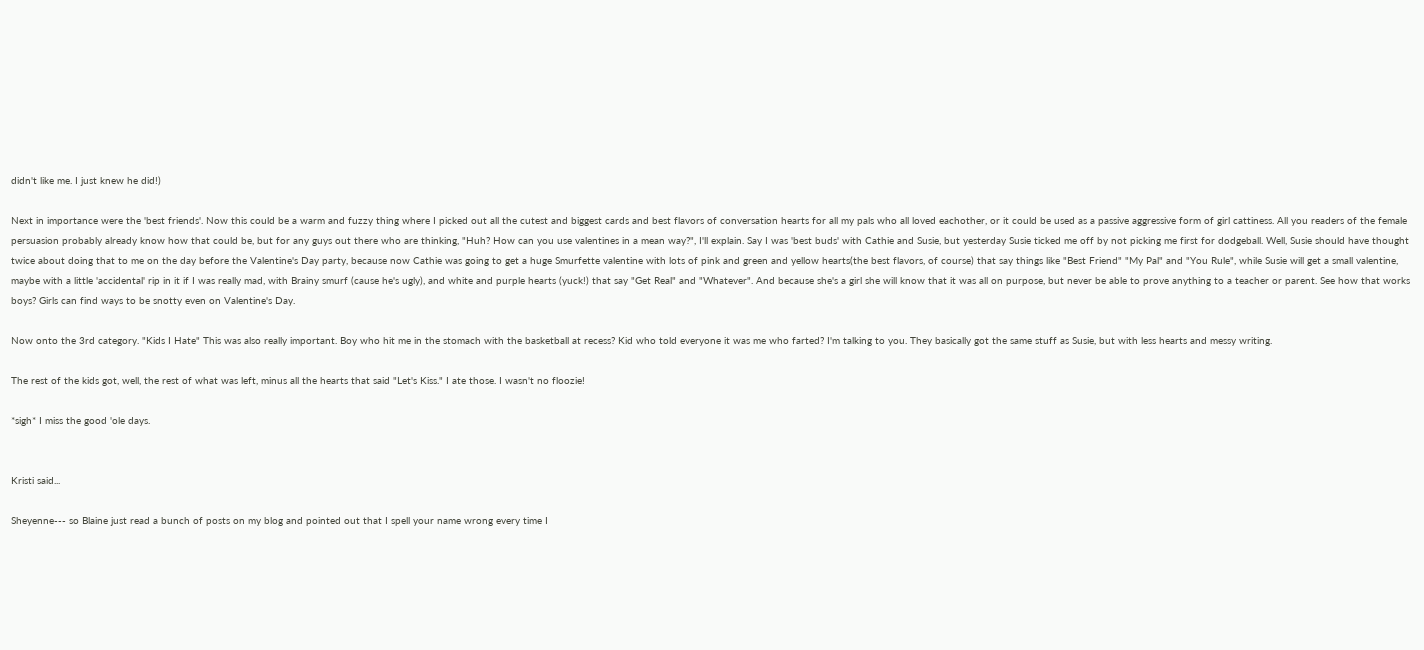didn't like me. I just knew he did!)

Next in importance were the 'best friends'. Now this could be a warm and fuzzy thing where I picked out all the cutest and biggest cards and best flavors of conversation hearts for all my pals who all loved eachother, or it could be used as a passive aggressive form of girl cattiness. All you readers of the female persuasion probably already know how that could be, but for any guys out there who are thinking, "Huh? How can you use valentines in a mean way?", I'll explain. Say I was 'best buds' with Cathie and Susie, but yesterday Susie ticked me off by not picking me first for dodgeball. Well, Susie should have thought twice about doing that to me on the day before the Valentine's Day party, because now Cathie was going to get a huge Smurfette valentine with lots of pink and green and yellow hearts(the best flavors, of course) that say things like "Best Friend" "My Pal" and "You Rule", while Susie will get a small valentine, maybe with a little 'accidental' rip in it if I was really mad, with Brainy smurf (cause he's ugly), and white and purple hearts (yuck!) that say "Get Real" and "Whatever". And because she's a girl she will know that it was all on purpose, but never be able to prove anything to a teacher or parent. See how that works boys? Girls can find ways to be snotty even on Valentine's Day.

Now onto the 3rd category. "Kids I Hate" This was also really important. Boy who hit me in the stomach with the basketball at recess? Kid who told everyone it was me who farted? I'm talking to you. They basically got the same stuff as Susie, but with less hearts and messy writing.

The rest of the kids got, well, the rest of what was left, minus all the hearts that said "Let's Kiss." I ate those. I wasn't no floozie!

*sigh* I miss the good 'ole days.


Kristi said...

Sheyenne--- so Blaine just read a bunch of posts on my blog and pointed out that I spell your name wrong every time I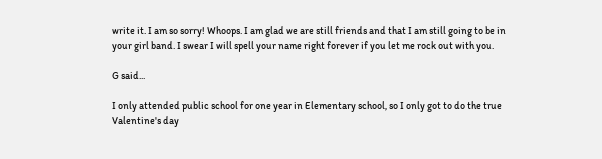write it. I am so sorry! Whoops. I am glad we are still friends and that I am still going to be in your girl band. I swear I will spell your name right forever if you let me rock out with you.

G said...

I only attended public school for one year in Elementary school, so I only got to do the true Valentine's day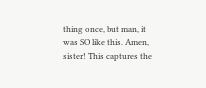thing once, but man, it was SO like this. Amen, sister! This captures the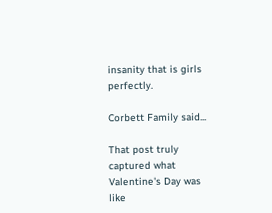insanity that is girls perfectly.

Corbett Family said...

That post truly captured what Valentine's Day was like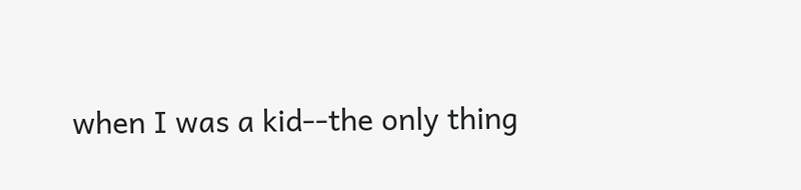when I was a kid--the only thing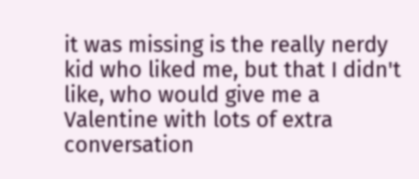it was missing is the really nerdy kid who liked me, but that I didn't like, who would give me a Valentine with lots of extra conversation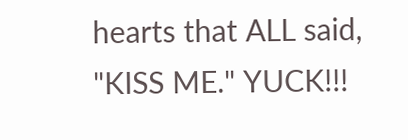hearts that ALL said, "KISS ME." YUCK!!!